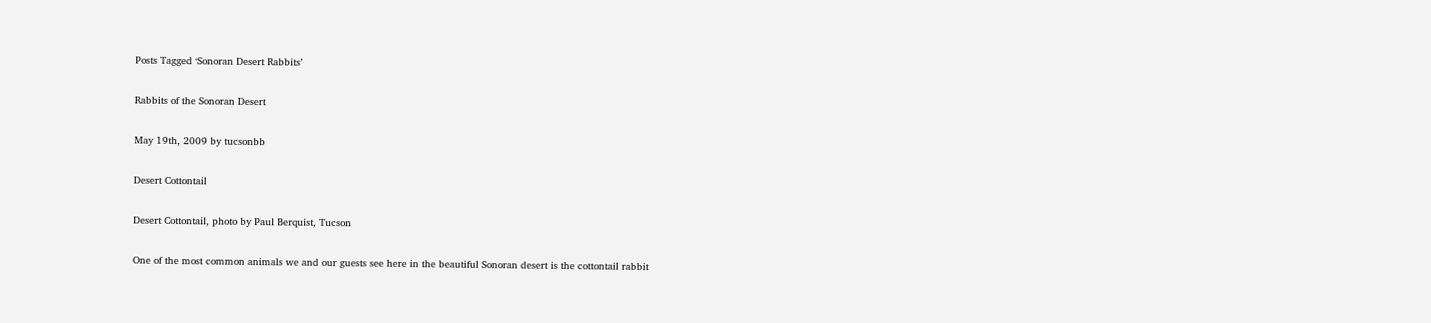Posts Tagged ‘Sonoran Desert Rabbits’

Rabbits of the Sonoran Desert

May 19th, 2009 by tucsonbb

Desert Cottontail

Desert Cottontail, photo by Paul Berquist, Tucson

One of the most common animals we and our guests see here in the beautiful Sonoran desert is the cottontail rabbit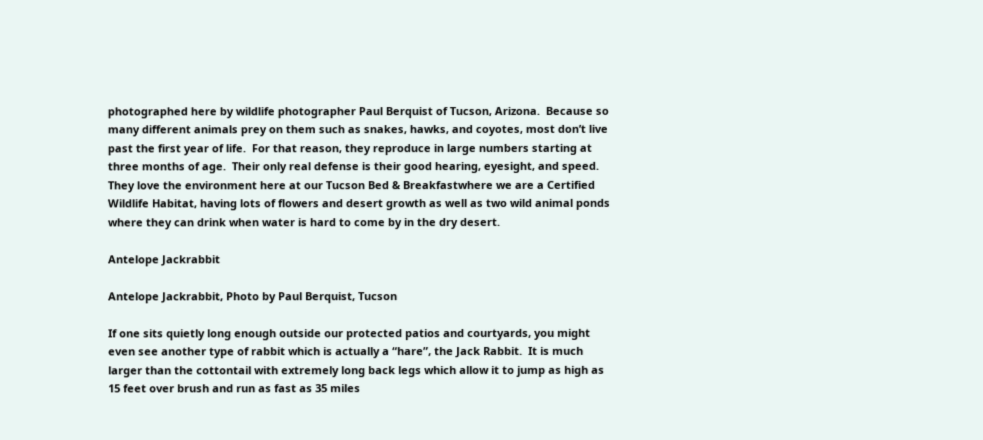photographed here by wildlife photographer Paul Berquist of Tucson, Arizona.  Because so many different animals prey on them such as snakes, hawks, and coyotes, most don’t live past the first year of life.  For that reason, they reproduce in large numbers starting at three months of age.  Their only real defense is their good hearing, eyesight, and speed. They love the environment here at our Tucson Bed & Breakfastwhere we are a Certified Wildlife Habitat, having lots of flowers and desert growth as well as two wild animal ponds where they can drink when water is hard to come by in the dry desert.

Antelope Jackrabbit

Antelope Jackrabbit, Photo by Paul Berquist, Tucson

If one sits quietly long enough outside our protected patios and courtyards, you might even see another type of rabbit which is actually a “hare”, the Jack Rabbit.  It is much larger than the cottontail with extremely long back legs which allow it to jump as high as 15 feet over brush and run as fast as 35 miles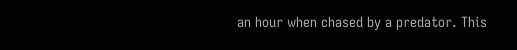an hour when chased by a predator. This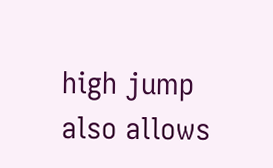high jump also allows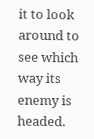it to look around to see which way its enemy is headed.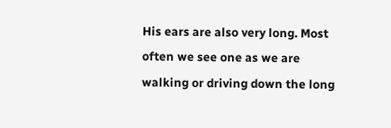His ears are also very long. Most often we see one as we are walking or driving down the long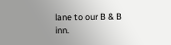lane to our B & B inn.